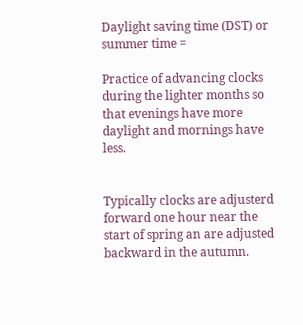Daylight saving time (DST) or summer time =

Practice of advancing clocks during the lighter months so that evenings have more daylight and mornings have less.


Typically clocks are adjusterd forward one hour near the start of spring an are adjusted backward in the autumn.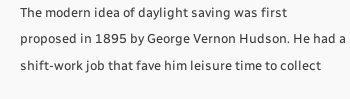The modern idea of daylight saving was first proposed in 1895 by George Vernon Hudson. He had a shift-work job that fave him leisure time to collect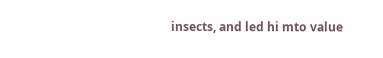insects, and led hi mto value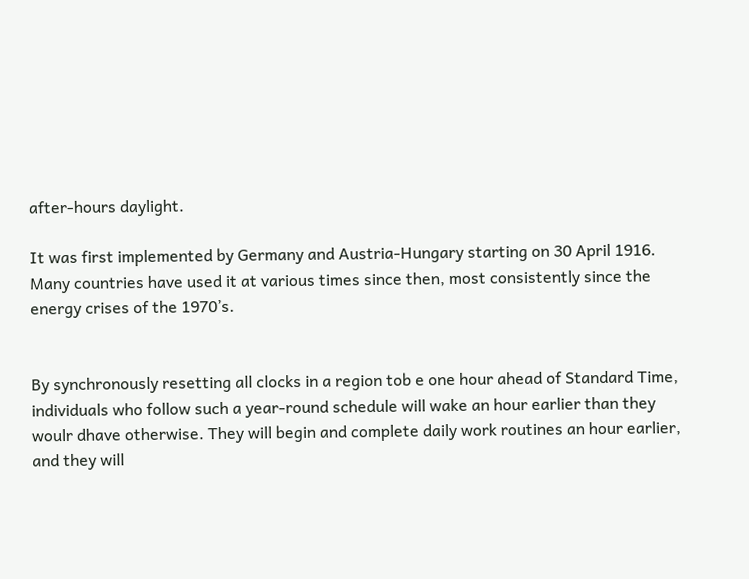after-hours daylight.

It was first implemented by Germany and Austria-Hungary starting on 30 April 1916. Many countries have used it at various times since then, most consistently since the energy crises of the 1970’s.


By synchronously resetting all clocks in a region tob e one hour ahead of Standard Time, individuals who follow such a year-round schedule will wake an hour earlier than they woulr dhave otherwise. They will begin and complete daily work routines an hour earlier, and they will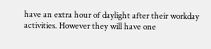have an extra hour of daylight after their workday activities. However they will have one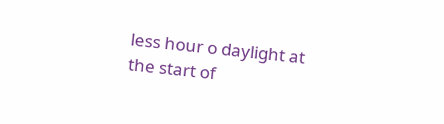less hour o daylight at the start of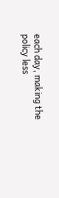each day, making the policy less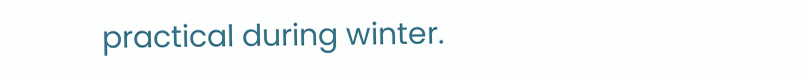practical during winter.